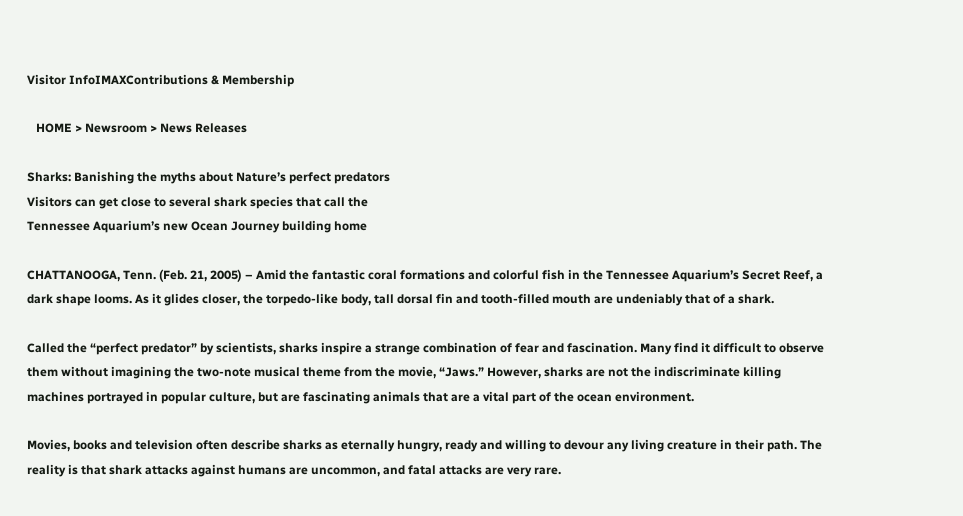Visitor InfoIMAXContributions & Membership

   HOME > Newsroom > News Releases

Sharks: Banishing the myths about Nature’s perfect predators
Visitors can get close to several shark species that call the
Tennessee Aquarium’s new Ocean Journey building home

CHATTANOOGA, Tenn. (Feb. 21, 2005) – Amid the fantastic coral formations and colorful fish in the Tennessee Aquarium’s Secret Reef, a dark shape looms. As it glides closer, the torpedo-like body, tall dorsal fin and tooth-filled mouth are undeniably that of a shark.

Called the “perfect predator” by scientists, sharks inspire a strange combination of fear and fascination. Many find it difficult to observe them without imagining the two-note musical theme from the movie, “Jaws.” However, sharks are not the indiscriminate killing machines portrayed in popular culture, but are fascinating animals that are a vital part of the ocean environment.

Movies, books and television often describe sharks as eternally hungry, ready and willing to devour any living creature in their path. The reality is that shark attacks against humans are uncommon, and fatal attacks are very rare.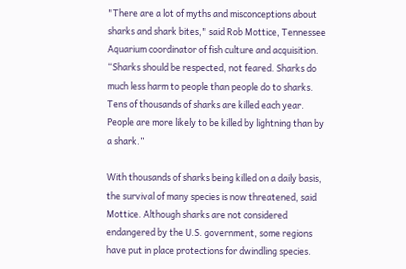"There are a lot of myths and misconceptions about sharks and shark bites," said Rob Mottice, Tennessee Aquarium coordinator of fish culture and acquisition. “Sharks should be respected, not feared. Sharks do much less harm to people than people do to sharks. Tens of thousands of sharks are killed each year. People are more likely to be killed by lightning than by a shark.”

With thousands of sharks being killed on a daily basis, the survival of many species is now threatened, said Mottice. Although sharks are not considered endangered by the U.S. government, some regions have put in place protections for dwindling species.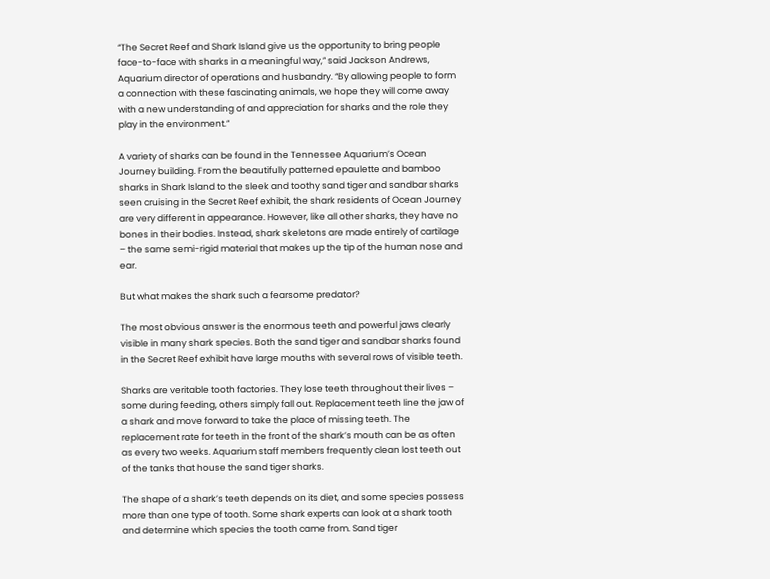“The Secret Reef and Shark Island give us the opportunity to bring people face-to-face with sharks in a meaningful way,” said Jackson Andrews, Aquarium director of operations and husbandry. “By allowing people to form a connection with these fascinating animals, we hope they will come away with a new understanding of and appreciation for sharks and the role they play in the environment.”

A variety of sharks can be found in the Tennessee Aquarium’s Ocean Journey building. From the beautifully patterned epaulette and bamboo sharks in Shark Island to the sleek and toothy sand tiger and sandbar sharks seen cruising in the Secret Reef exhibit, the shark residents of Ocean Journey are very different in appearance. However, like all other sharks, they have no bones in their bodies. Instead, shark skeletons are made entirely of cartilage – the same semi-rigid material that makes up the tip of the human nose and ear.

But what makes the shark such a fearsome predator?

The most obvious answer is the enormous teeth and powerful jaws clearly visible in many shark species. Both the sand tiger and sandbar sharks found in the Secret Reef exhibit have large mouths with several rows of visible teeth.

Sharks are veritable tooth factories. They lose teeth throughout their lives – some during feeding, others simply fall out. Replacement teeth line the jaw of a shark and move forward to take the place of missing teeth. The replacement rate for teeth in the front of the shark’s mouth can be as often as every two weeks. Aquarium staff members frequently clean lost teeth out of the tanks that house the sand tiger sharks.

The shape of a shark’s teeth depends on its diet, and some species possess more than one type of tooth. Some shark experts can look at a shark tooth and determine which species the tooth came from. Sand tiger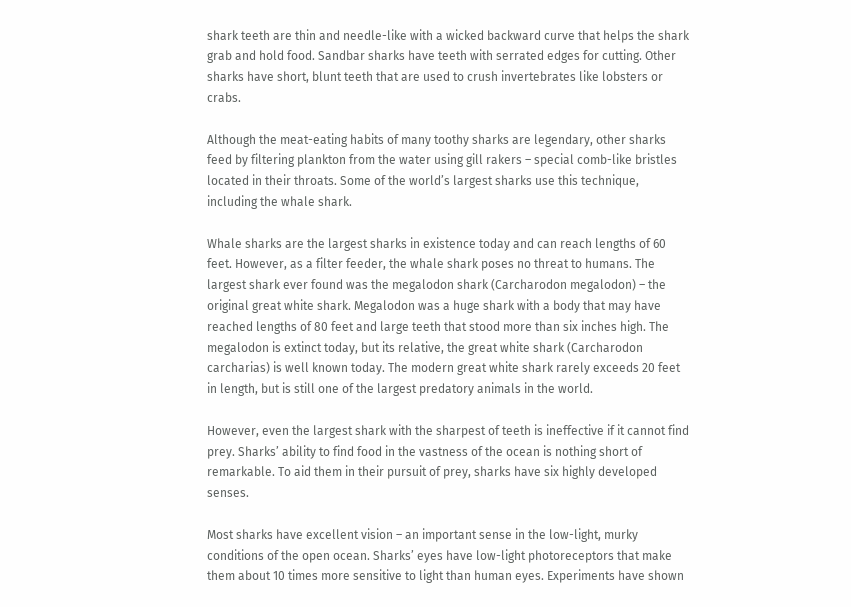shark teeth are thin and needle-like with a wicked backward curve that helps the shark grab and hold food. Sandbar sharks have teeth with serrated edges for cutting. Other sharks have short, blunt teeth that are used to crush invertebrates like lobsters or crabs.

Although the meat-eating habits of many toothy sharks are legendary, other sharks feed by filtering plankton from the water using gill rakers – special comb-like bristles located in their throats. Some of the world’s largest sharks use this technique, including the whale shark.

Whale sharks are the largest sharks in existence today and can reach lengths of 60 feet. However, as a filter feeder, the whale shark poses no threat to humans. The largest shark ever found was the megalodon shark (Carcharodon megalodon) – the original great white shark. Megalodon was a huge shark with a body that may have reached lengths of 80 feet and large teeth that stood more than six inches high. The megalodon is extinct today, but its relative, the great white shark (Carcharodon carcharias) is well known today. The modern great white shark rarely exceeds 20 feet in length, but is still one of the largest predatory animals in the world.

However, even the largest shark with the sharpest of teeth is ineffective if it cannot find prey. Sharks’ ability to find food in the vastness of the ocean is nothing short of remarkable. To aid them in their pursuit of prey, sharks have six highly developed senses.

Most sharks have excellent vision – an important sense in the low-light, murky conditions of the open ocean. Sharks’ eyes have low-light photoreceptors that make them about 10 times more sensitive to light than human eyes. Experiments have shown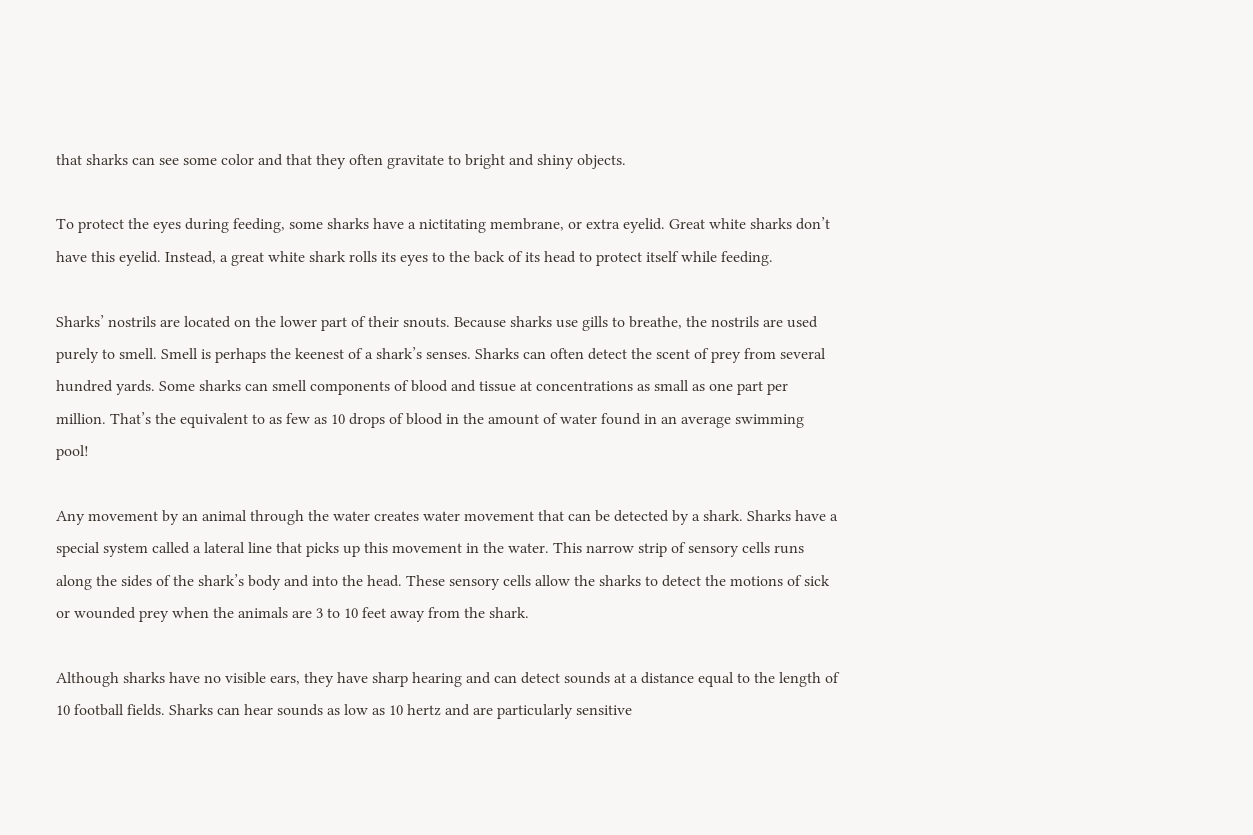that sharks can see some color and that they often gravitate to bright and shiny objects.

To protect the eyes during feeding, some sharks have a nictitating membrane, or extra eyelid. Great white sharks don’t have this eyelid. Instead, a great white shark rolls its eyes to the back of its head to protect itself while feeding.

Sharks’ nostrils are located on the lower part of their snouts. Because sharks use gills to breathe, the nostrils are used purely to smell. Smell is perhaps the keenest of a shark’s senses. Sharks can often detect the scent of prey from several hundred yards. Some sharks can smell components of blood and tissue at concentrations as small as one part per million. That’s the equivalent to as few as 10 drops of blood in the amount of water found in an average swimming pool!

Any movement by an animal through the water creates water movement that can be detected by a shark. Sharks have a special system called a lateral line that picks up this movement in the water. This narrow strip of sensory cells runs along the sides of the shark’s body and into the head. These sensory cells allow the sharks to detect the motions of sick or wounded prey when the animals are 3 to 10 feet away from the shark.

Although sharks have no visible ears, they have sharp hearing and can detect sounds at a distance equal to the length of 10 football fields. Sharks can hear sounds as low as 10 hertz and are particularly sensitive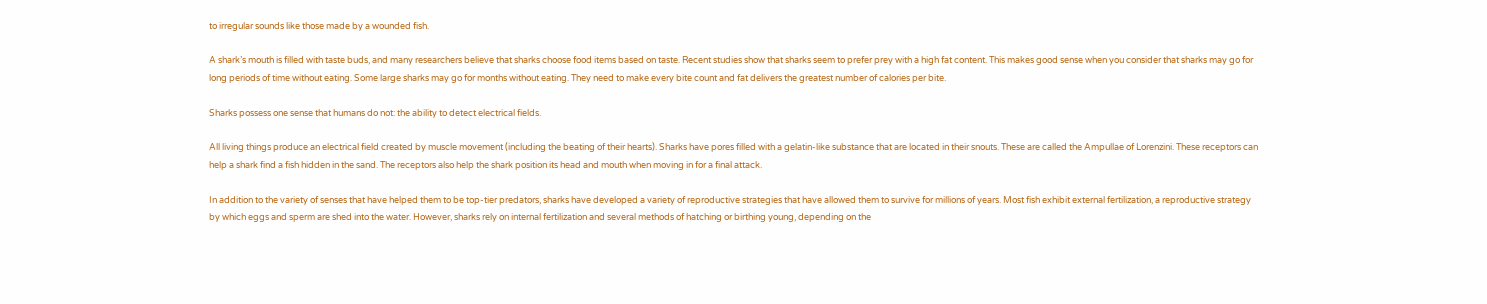to irregular sounds like those made by a wounded fish.

A shark’s mouth is filled with taste buds, and many researchers believe that sharks choose food items based on taste. Recent studies show that sharks seem to prefer prey with a high fat content. This makes good sense when you consider that sharks may go for long periods of time without eating. Some large sharks may go for months without eating. They need to make every bite count and fat delivers the greatest number of calories per bite.

Sharks possess one sense that humans do not: the ability to detect electrical fields.

All living things produce an electrical field created by muscle movement (including the beating of their hearts). Sharks have pores filled with a gelatin-like substance that are located in their snouts. These are called the Ampullae of Lorenzini. These receptors can help a shark find a fish hidden in the sand. The receptors also help the shark position its head and mouth when moving in for a final attack.

In addition to the variety of senses that have helped them to be top-tier predators, sharks have developed a variety of reproductive strategies that have allowed them to survive for millions of years. Most fish exhibit external fertilization, a reproductive strategy by which eggs and sperm are shed into the water. However, sharks rely on internal fertilization and several methods of hatching or birthing young, depending on the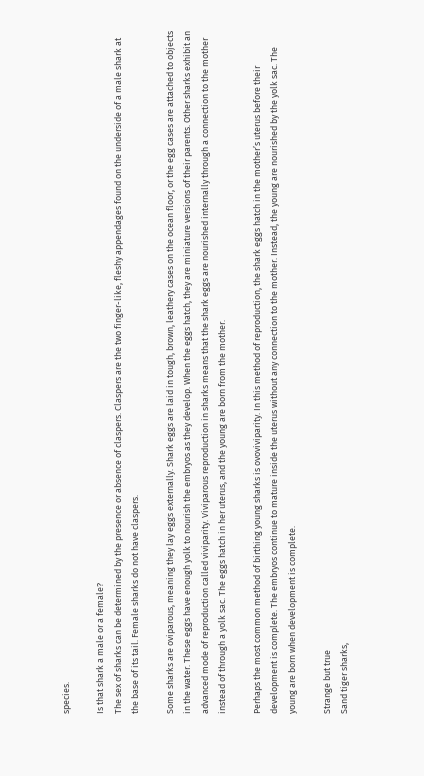species.

Is that shark a male or a female?
The sex of sharks can be determined by the presence or absence of claspers. Claspers are the two finger-like, fleshy appendages found on the underside of a male shark at the base of its tail. Female sharks do not have claspers.

Some sharks are oviparous, meaning they lay eggs externally. Shark eggs are laid in tough, brown, leathery cases on the ocean floor, or the egg cases are attached to objects in the water. These eggs have enough yolk to nourish the embryos as they develop. When the eggs hatch, they are miniature versions of their parents. Other sharks exhibit an advanced mode of reproduction called viviparity. Viviparous reproduction in sharks means that the shark eggs are nourished internally through a connection to the mother instead of through a yolk sac. The eggs hatch in her uterus, and the young are born from the mother.

Perhaps the most common method of birthing young sharks is ovoviviparity. In this method of reproduction, the shark eggs hatch in the mother’s uterus before their development is complete. The embryos continue to mature inside the uterus without any connection to the mother. Instead, the young are nourished by the yolk sac. The young are born when development is complete.

Strange but true
Sand tiger sharks,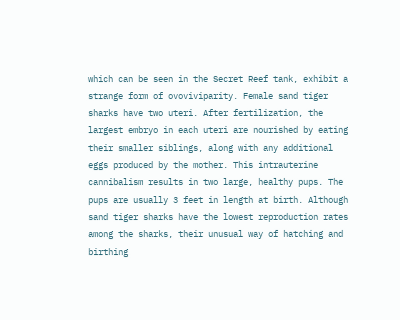which can be seen in the Secret Reef tank, exhibit a strange form of ovoviviparity. Female sand tiger sharks have two uteri. After fertilization, the largest embryo in each uteri are nourished by eating their smaller siblings, along with any additional eggs produced by the mother. This intrauterine cannibalism results in two large, healthy pups. The pups are usually 3 feet in length at birth. Although sand tiger sharks have the lowest reproduction rates among the sharks, their unusual way of hatching and birthing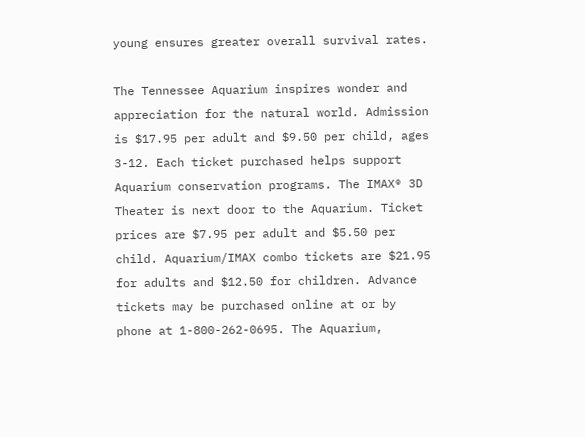young ensures greater overall survival rates.

The Tennessee Aquarium inspires wonder and appreciation for the natural world. Admission is $17.95 per adult and $9.50 per child, ages 3-12. Each ticket purchased helps support Aquarium conservation programs. The IMAX® 3D Theater is next door to the Aquarium. Ticket prices are $7.95 per adult and $5.50 per child. Aquarium/IMAX combo tickets are $21.95 for adults and $12.50 for children. Advance tickets may be purchased online at or by phone at 1-800-262-0695. The Aquarium,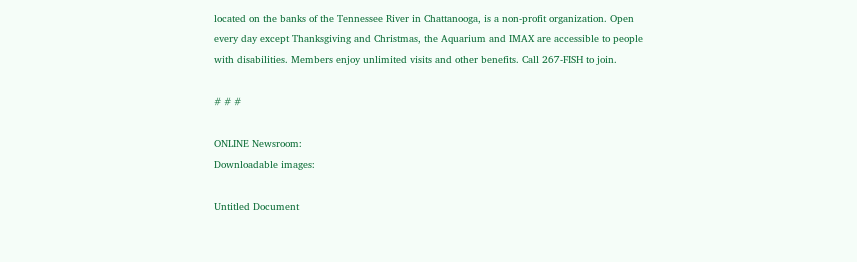located on the banks of the Tennessee River in Chattanooga, is a non-profit organization. Open every day except Thanksgiving and Christmas, the Aquarium and IMAX are accessible to people with disabilities. Members enjoy unlimited visits and other benefits. Call 267-FISH to join.

# # #

ONLINE Newsroom:
Downloadable images:

Untitled Document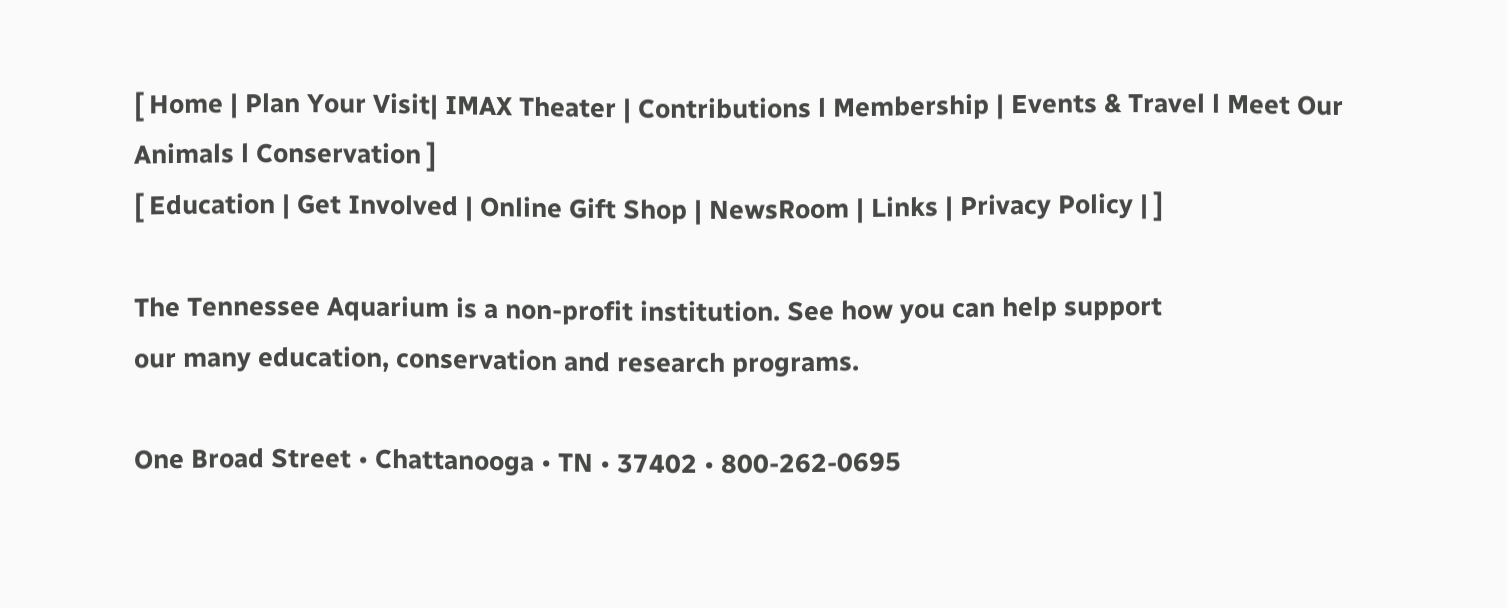[ Home | Plan Your Visit| IMAX Theater | Contributions l Membership | Events & Travel l Meet Our Animals l Conservation ]
[ Education | Get Involved | Online Gift Shop | NewsRoom | Links | Privacy Policy | ]

The Tennessee Aquarium is a non-profit institution. See how you can help support
our many education, conservation and research programs.

One Broad Street • Chattanooga • TN • 37402 • 800-262-0695